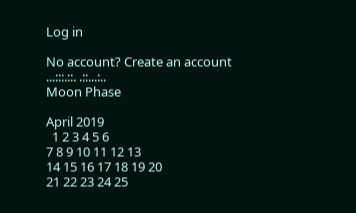Log in

No account? Create an account
...:::.::. .::...:..
Moon Phase

April 2019
  1 2 3 4 5 6
7 8 9 10 11 12 13
14 15 16 17 18 19 20
21 22 23 24 25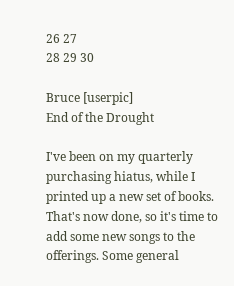26 27
28 29 30

Bruce [userpic]
End of the Drought

I've been on my quarterly purchasing hiatus, while I printed up a new set of books. That's now done, so it's time to add some new songs to the offerings. Some general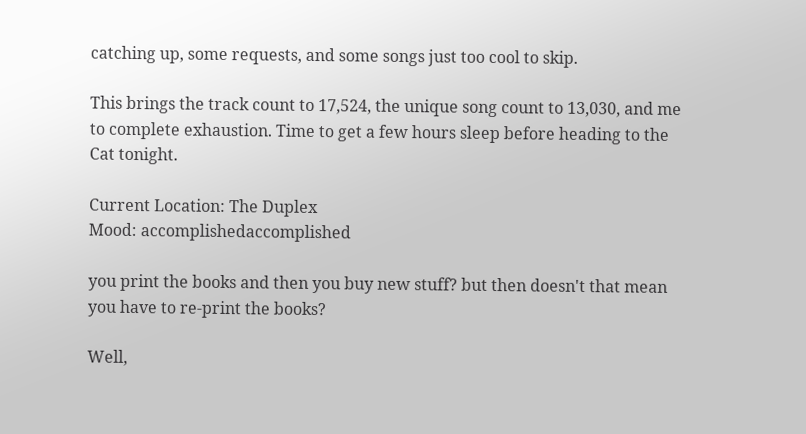catching up, some requests, and some songs just too cool to skip.

This brings the track count to 17,524, the unique song count to 13,030, and me to complete exhaustion. Time to get a few hours sleep before heading to the Cat tonight.

Current Location: The Duplex
Mood: accomplishedaccomplished

you print the books and then you buy new stuff? but then doesn't that mean you have to re-print the books?

Well,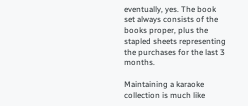eventually, yes. The book set always consists of the books proper, plus the stapled sheets representing the purchases for the last 3 months.

Maintaining a karaoke collection is much like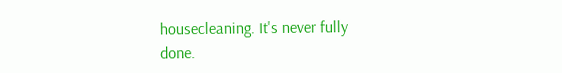housecleaning. It's never fully done.